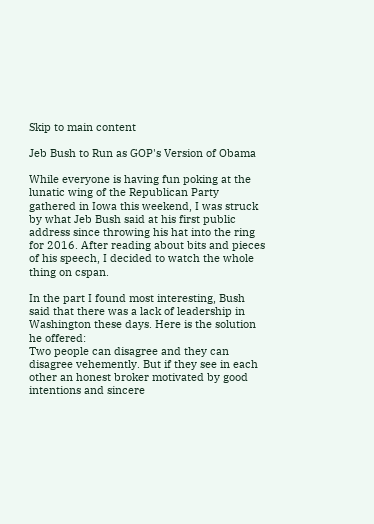Skip to main content

Jeb Bush to Run as GOP's Version of Obama

While everyone is having fun poking at the lunatic wing of the Republican Party gathered in Iowa this weekend, I was struck by what Jeb Bush said at his first public address since throwing his hat into the ring for 2016. After reading about bits and pieces of his speech, I decided to watch the whole thing on cspan.

In the part I found most interesting, Bush said that there was a lack of leadership in Washington these days. Here is the solution he offered:
Two people can disagree and they can disagree vehemently. But if they see in each other an honest broker motivated by good intentions and sincere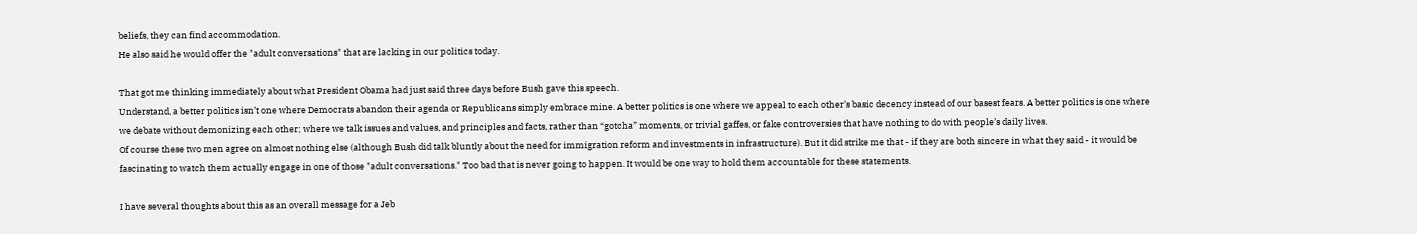beliefs, they can find accommodation.
He also said he would offer the "adult conversations" that are lacking in our politics today.

That got me thinking immediately about what President Obama had just said three days before Bush gave this speech.
Understand, a better politics isn’t one where Democrats abandon their agenda or Republicans simply embrace mine. A better politics is one where we appeal to each other’s basic decency instead of our basest fears. A better politics is one where we debate without demonizing each other; where we talk issues and values, and principles and facts, rather than “gotcha” moments, or trivial gaffes, or fake controversies that have nothing to do with people’s daily lives.
Of course these two men agree on almost nothing else (although Bush did talk bluntly about the need for immigration reform and investments in infrastructure). But it did strike me that - if they are both sincere in what they said - it would be fascinating to watch them actually engage in one of those "adult conversations." Too bad that is never going to happen. It would be one way to hold them accountable for these statements.

I have several thoughts about this as an overall message for a Jeb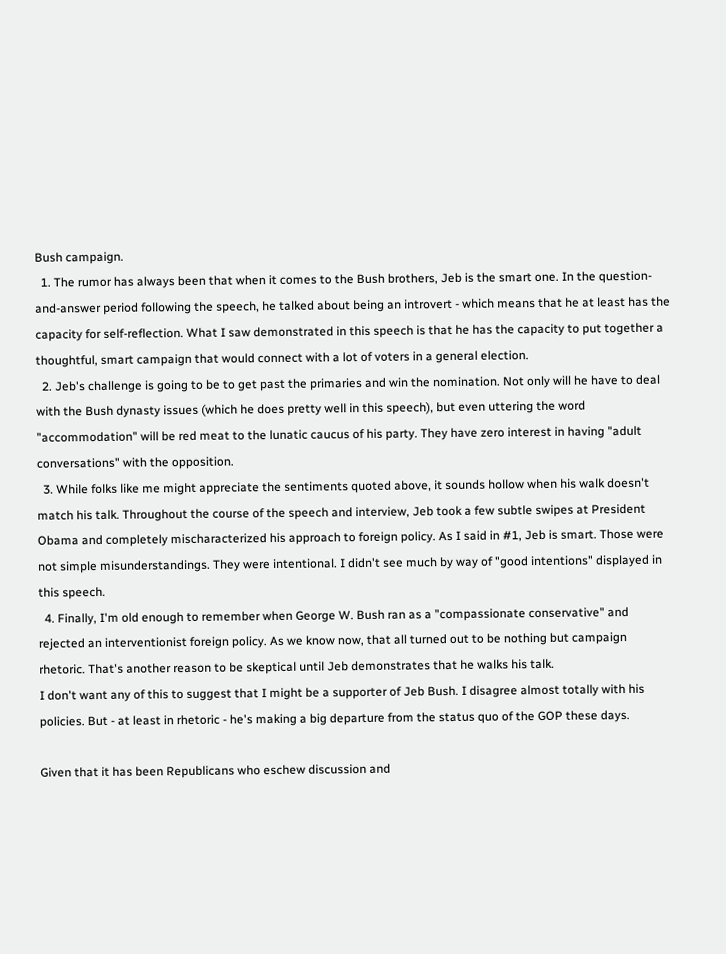Bush campaign.
  1. The rumor has always been that when it comes to the Bush brothers, Jeb is the smart one. In the question-and-answer period following the speech, he talked about being an introvert - which means that he at least has the capacity for self-reflection. What I saw demonstrated in this speech is that he has the capacity to put together a thoughtful, smart campaign that would connect with a lot of voters in a general election.
  2. Jeb's challenge is going to be to get past the primaries and win the nomination. Not only will he have to deal with the Bush dynasty issues (which he does pretty well in this speech), but even uttering the word "accommodation" will be red meat to the lunatic caucus of his party. They have zero interest in having "adult conversations" with the opposition.
  3. While folks like me might appreciate the sentiments quoted above, it sounds hollow when his walk doesn't match his talk. Throughout the course of the speech and interview, Jeb took a few subtle swipes at President Obama and completely mischaracterized his approach to foreign policy. As I said in #1, Jeb is smart. Those were not simple misunderstandings. They were intentional. I didn't see much by way of "good intentions" displayed in this speech.
  4. Finally, I'm old enough to remember when George W. Bush ran as a "compassionate conservative" and rejected an interventionist foreign policy. As we know now, that all turned out to be nothing but campaign rhetoric. That's another reason to be skeptical until Jeb demonstrates that he walks his talk.
I don't want any of this to suggest that I might be a supporter of Jeb Bush. I disagree almost totally with his policies. But - at least in rhetoric - he's making a big departure from the status quo of the GOP these days.

Given that it has been Republicans who eschew discussion and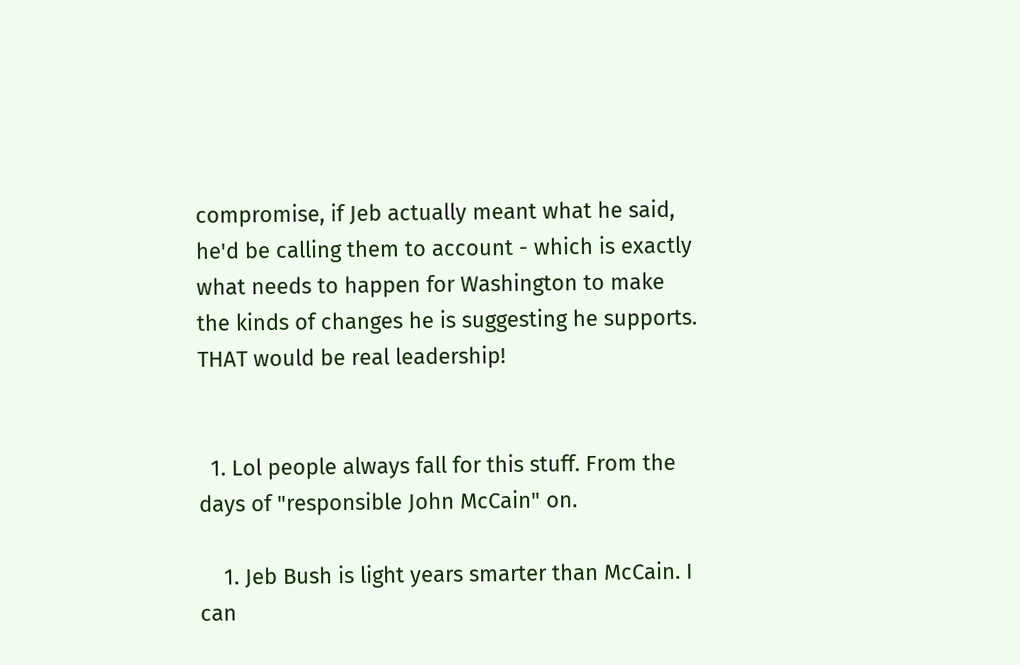compromise, if Jeb actually meant what he said, he'd be calling them to account - which is exactly what needs to happen for Washington to make the kinds of changes he is suggesting he supports. THAT would be real leadership!


  1. Lol people always fall for this stuff. From the days of "responsible John McCain" on.

    1. Jeb Bush is light years smarter than McCain. I can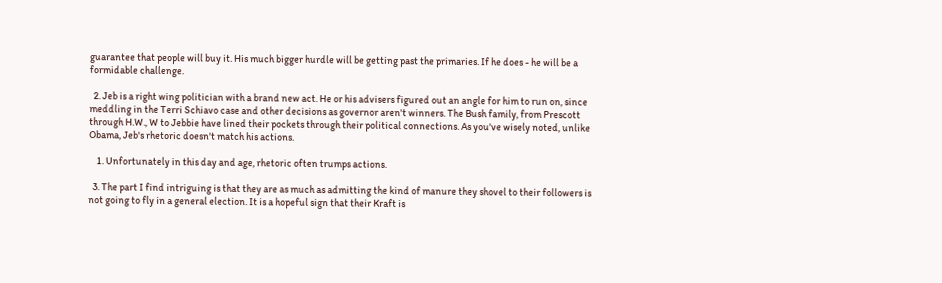guarantee that people will buy it. His much bigger hurdle will be getting past the primaries. If he does - he will be a formidable challenge.

  2. Jeb is a right wing politician with a brand new act. He or his advisers figured out an angle for him to run on, since meddling in the Terri Schiavo case and other decisions as governor aren't winners. The Bush family, from Prescott through H.W., W to Jebbie have lined their pockets through their political connections. As you've wisely noted, unlike Obama, Jeb's rhetoric doesn't match his actions.

    1. Unfortunately in this day and age, rhetoric often trumps actions.

  3. The part I find intriguing is that they are as much as admitting the kind of manure they shovel to their followers is not going to fly in a general election. It is a hopeful sign that their Kraft is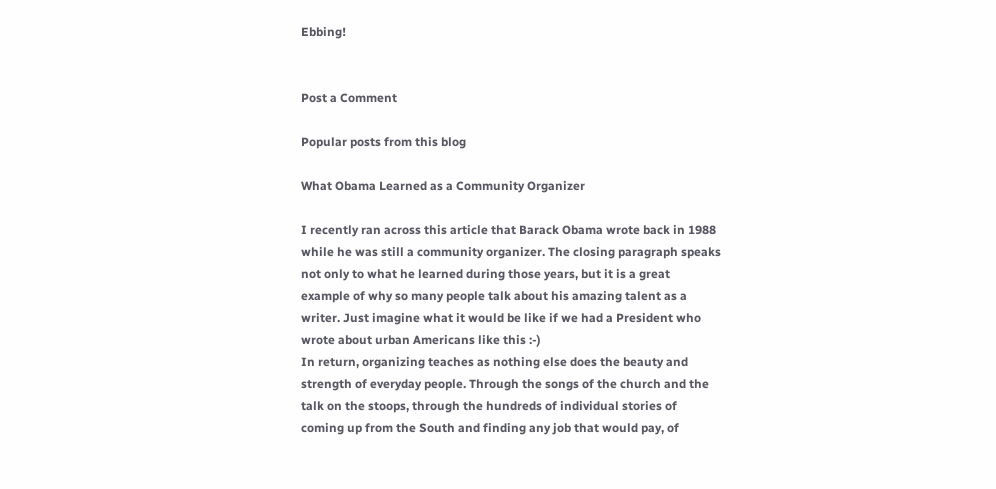Ebbing!


Post a Comment

Popular posts from this blog

What Obama Learned as a Community Organizer

I recently ran across this article that Barack Obama wrote back in 1988 while he was still a community organizer. The closing paragraph speaks not only to what he learned during those years, but it is a great example of why so many people talk about his amazing talent as a writer. Just imagine what it would be like if we had a President who wrote about urban Americans like this :-)
In return, organizing teaches as nothing else does the beauty and strength of everyday people. Through the songs of the church and the talk on the stoops, through the hundreds of individual stories of coming up from the South and finding any job that would pay, of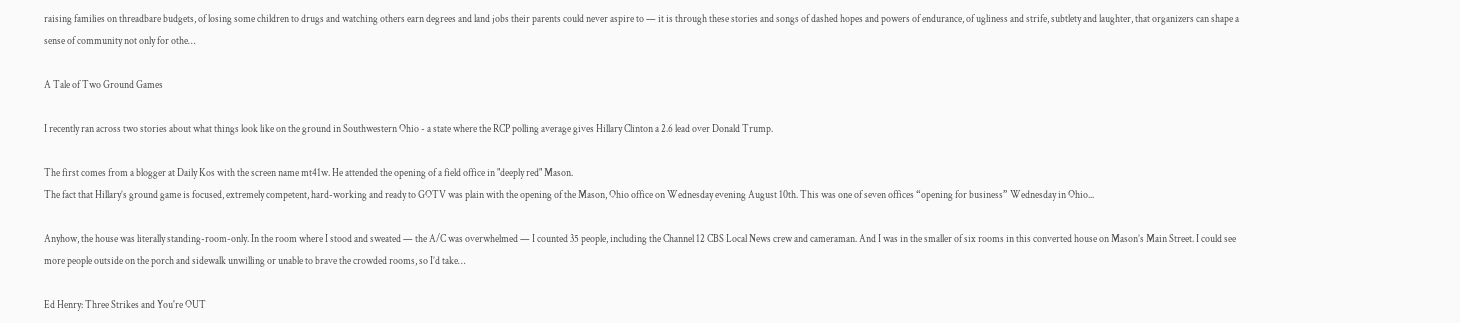raising families on threadbare budgets, of losing some children to drugs and watching others earn degrees and land jobs their parents could never aspire to — it is through these stories and songs of dashed hopes and powers of endurance, of ugliness and strife, subtlety and laughter, that organizers can shape a sense of community not only for othe…

A Tale of Two Ground Games

I recently ran across two stories about what things look like on the ground in Southwestern Ohio - a state where the RCP polling average gives Hillary Clinton a 2.6 lead over Donald Trump.

The first comes from a blogger at Daily Kos with the screen name mt41w. He attended the opening of a field office in "deeply red" Mason.
The fact that Hillary’s ground game is focused, extremely competent, hard-working and ready to GOTV was plain with the opening of the Mason, Ohio office on Wednesday evening August 10th. This was one of seven offices “opening for business” Wednesday in Ohio...

Anyhow, the house was literally standing-room-only. In the room where I stood and sweated — the A/C was overwhelmed — I counted 35 people, including the Channel 12 CBS Local News crew and cameraman. And I was in the smaller of six rooms in this converted house on Mason’s Main Street. I could see more people outside on the porch and sidewalk unwilling or unable to brave the crowded rooms, so I’d take…

Ed Henry: Three Strikes and You're OUT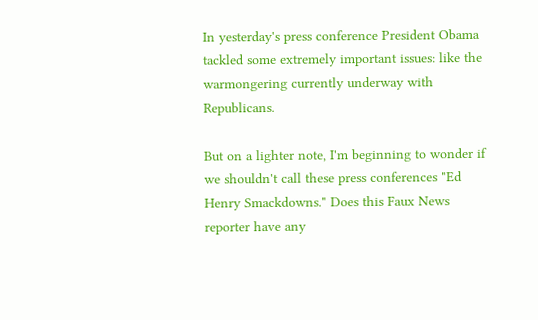In yesterday's press conference President Obama tackled some extremely important issues: like the warmongering currently underway with Republicans.

But on a lighter note, I'm beginning to wonder if we shouldn't call these press conferences "Ed Henry Smackdowns." Does this Faux News reporter have any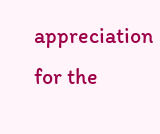appreciation for the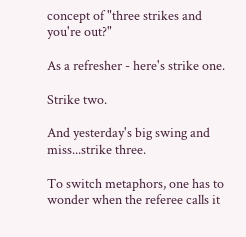concept of "three strikes and you're out?"

As a refresher - here's strike one.

Strike two.

And yesterday's big swing and miss...strike three.

To switch metaphors, one has to wonder when the referee calls it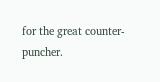for the great counter-puncher.